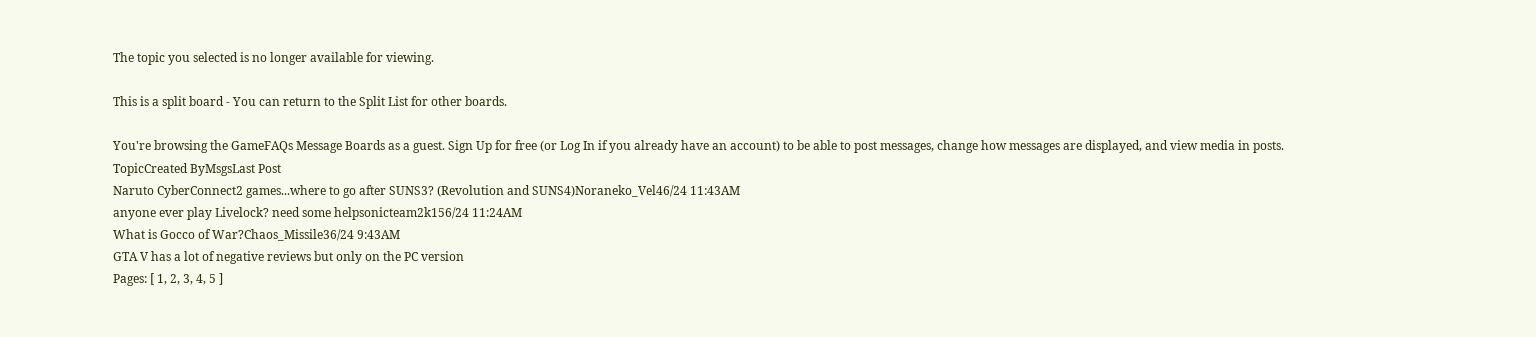The topic you selected is no longer available for viewing.

This is a split board - You can return to the Split List for other boards.

You're browsing the GameFAQs Message Boards as a guest. Sign Up for free (or Log In if you already have an account) to be able to post messages, change how messages are displayed, and view media in posts.
TopicCreated ByMsgsLast Post
Naruto CyberConnect2 games...where to go after SUNS3? (Revolution and SUNS4)Noraneko_Vel46/24 11:43AM
anyone ever play Livelock? need some helpsonicteam2k156/24 11:24AM
What is Gocco of War?Chaos_Missile36/24 9:43AM
GTA V has a lot of negative reviews but only on the PC version
Pages: [ 1, 2, 3, 4, 5 ]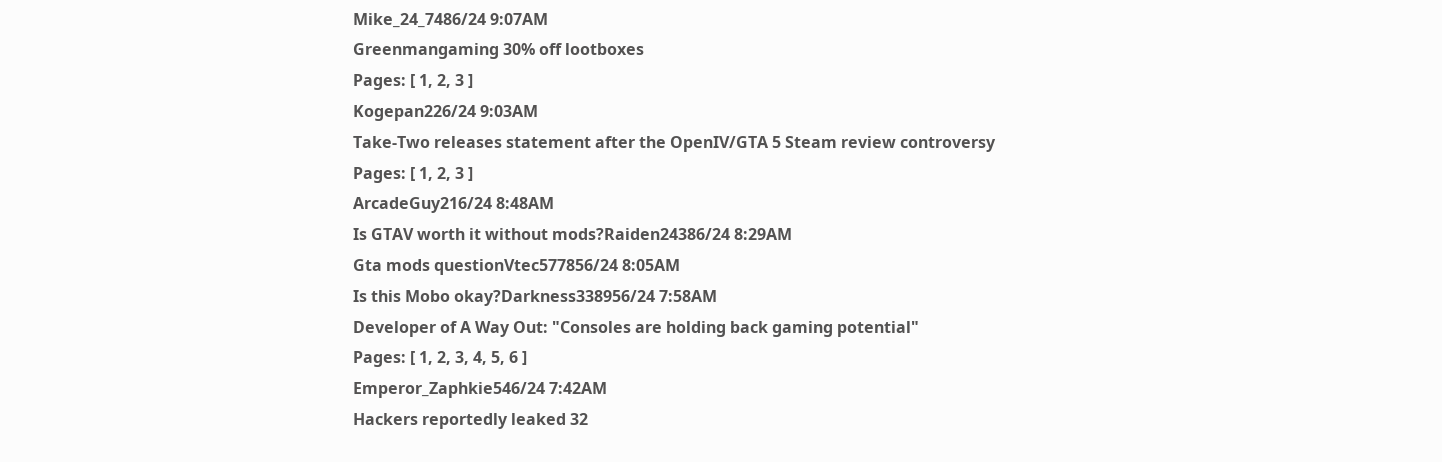Mike_24_7486/24 9:07AM
Greenmangaming 30% off lootboxes
Pages: [ 1, 2, 3 ]
Kogepan226/24 9:03AM
Take-Two releases statement after the OpenIV/GTA 5 Steam review controversy
Pages: [ 1, 2, 3 ]
ArcadeGuy216/24 8:48AM
Is GTAV worth it without mods?Raiden24386/24 8:29AM
Gta mods questionVtec577856/24 8:05AM
Is this Mobo okay?Darkness338956/24 7:58AM
Developer of A Way Out: "Consoles are holding back gaming potential"
Pages: [ 1, 2, 3, 4, 5, 6 ]
Emperor_Zaphkie546/24 7:42AM
Hackers reportedly leaked 32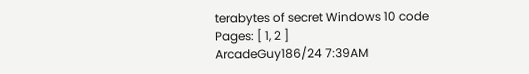terabytes of secret Windows 10 code
Pages: [ 1, 2 ]
ArcadeGuy186/24 7:39AM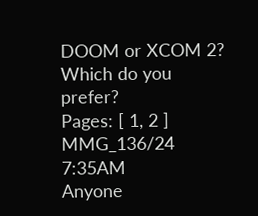DOOM or XCOM 2? Which do you prefer?
Pages: [ 1, 2 ]
MMG_136/24 7:35AM
Anyone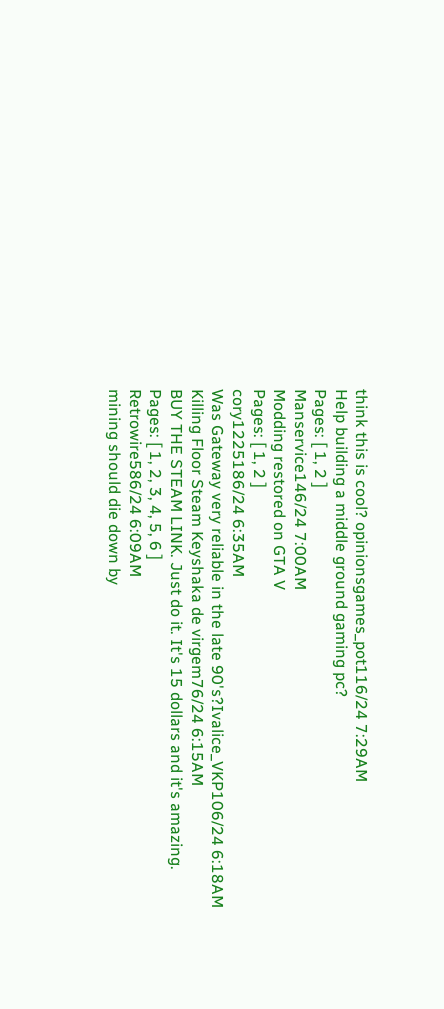think this is cool? opinionsgames_pot116/24 7:29AM
Help building a middle ground gaming pc?
Pages: [ 1, 2 ]
Manservice146/24 7:00AM
Modding restored on GTA V
Pages: [ 1, 2 ]
cory1225186/24 6:35AM
Was Gateway very reliable in the late 90's?Ivalice_VKP106/24 6:18AM
Killing Floor Steam Keyshaka de virgem76/24 6:15AM
BUY THE STEAM LINK. Just do it. It's 15 dollars and it's amazing.
Pages: [ 1, 2, 3, 4, 5, 6 ]
Retrowire586/24 6:09AM
mining should die down by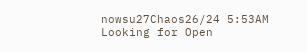nowsu27Chaos26/24 5:53AM
Looking for Open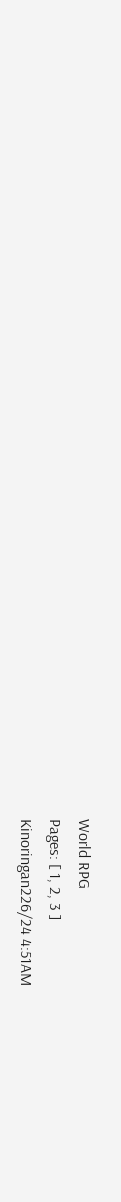World RPG
Pages: [ 1, 2, 3 ]
Kinoringan226/24 4:51AM